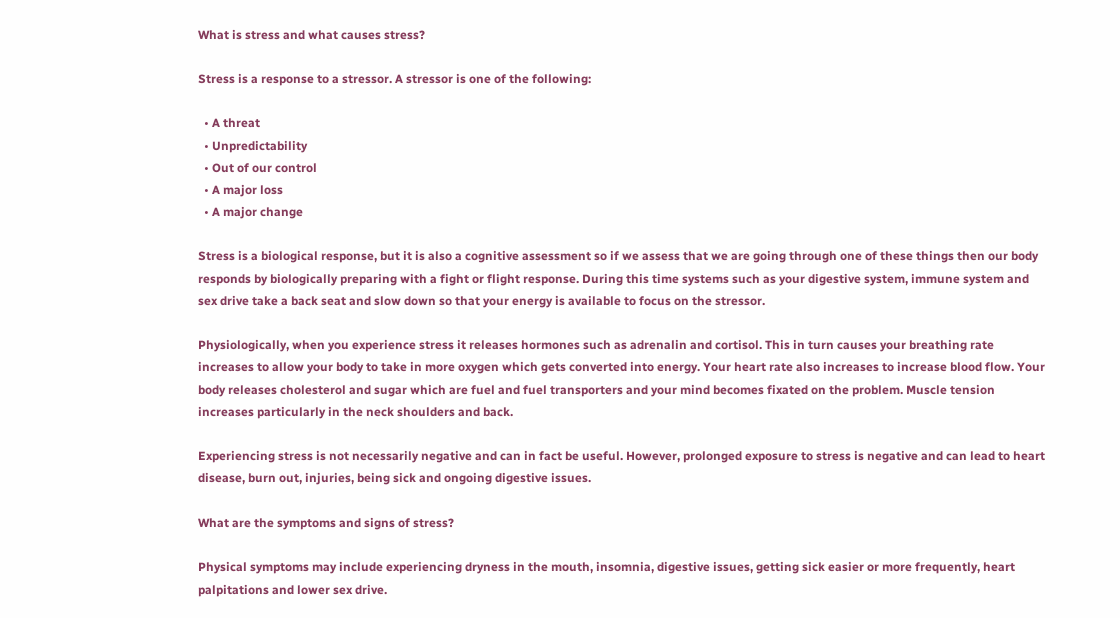What is stress and what causes stress?

Stress is a response to a stressor. A stressor is one of the following:

  • A threat
  • Unpredictability
  • Out of our control
  • A major loss
  • A major change

Stress is a biological response, but it is also a cognitive assessment so if we assess that we are going through one of these things then our body responds by biologically preparing with a fight or flight response. During this time systems such as your digestive system, immune system and sex drive take a back seat and slow down so that your energy is available to focus on the stressor.

Physiologically, when you experience stress it releases hormones such as adrenalin and cortisol. This in turn causes your breathing rate increases to allow your body to take in more oxygen which gets converted into energy. Your heart rate also increases to increase blood flow. Your body releases cholesterol and sugar which are fuel and fuel transporters and your mind becomes fixated on the problem. Muscle tension increases particularly in the neck shoulders and back.

Experiencing stress is not necessarily negative and can in fact be useful. However, prolonged exposure to stress is negative and can lead to heart disease, burn out, injuries, being sick and ongoing digestive issues.

What are the symptoms and signs of stress?

Physical symptoms may include experiencing dryness in the mouth, insomnia, digestive issues, getting sick easier or more frequently, heart palpitations and lower sex drive.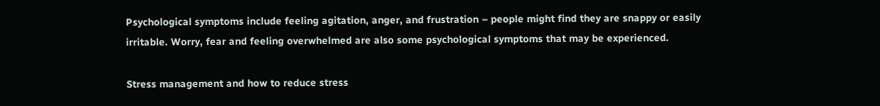Psychological symptoms include feeling agitation, anger, and frustration – people might find they are snappy or easily irritable. Worry, fear and feeling overwhelmed are also some psychological symptoms that may be experienced.

Stress management and how to reduce stress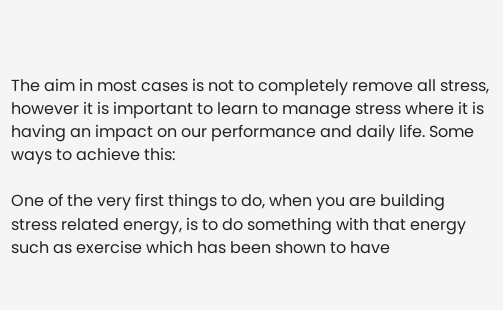The aim in most cases is not to completely remove all stress, however it is important to learn to manage stress where it is having an impact on our performance and daily life. Some ways to achieve this:

One of the very first things to do, when you are building stress related energy, is to do something with that energy such as exercise which has been shown to have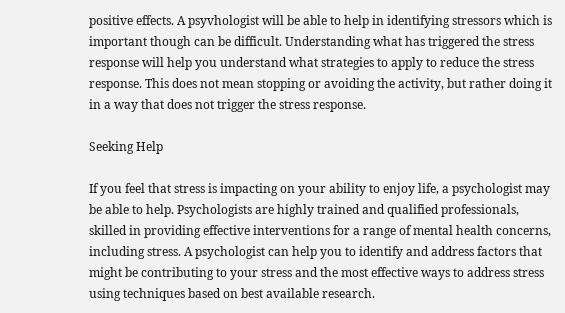positive effects. A psyvhologist will be able to help in identifying stressors which is important though can be difficult. Understanding what has triggered the stress response will help you understand what strategies to apply to reduce the stress response. This does not mean stopping or avoiding the activity, but rather doing it in a way that does not trigger the stress response.

Seeking Help

If you feel that stress is impacting on your ability to enjoy life, a psychologist may be able to help. Psychologists are highly trained and qualified professionals, skilled in providing effective interventions for a range of mental health concerns, including stress. A psychologist can help you to identify and address factors that might be contributing to your stress and the most effective ways to address stress using techniques based on best available research.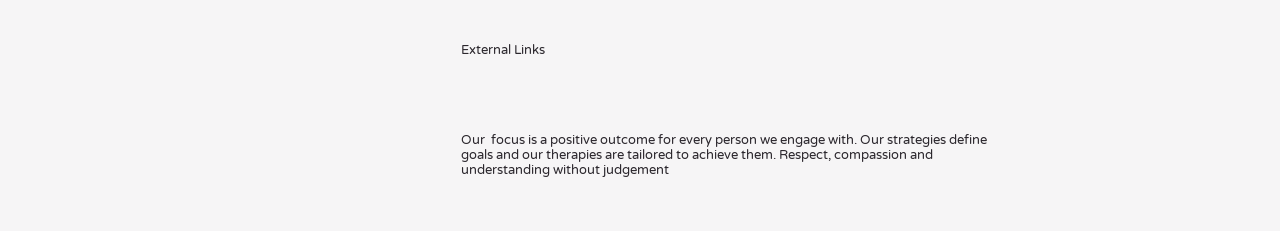External Links





Our  focus is a positive outcome for every person we engage with. Our strategies define goals and our therapies are tailored to achieve them. Respect, compassion and understanding without judgement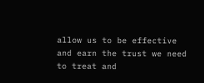allow us to be effective and earn the trust we need to treat and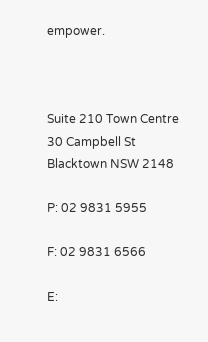empower.



Suite 210 Town Centre
30 Campbell St
Blacktown NSW 2148

P: 02 9831 5955

F: 02 9831 6566

E: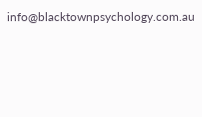info@blacktownpsychology.com.au